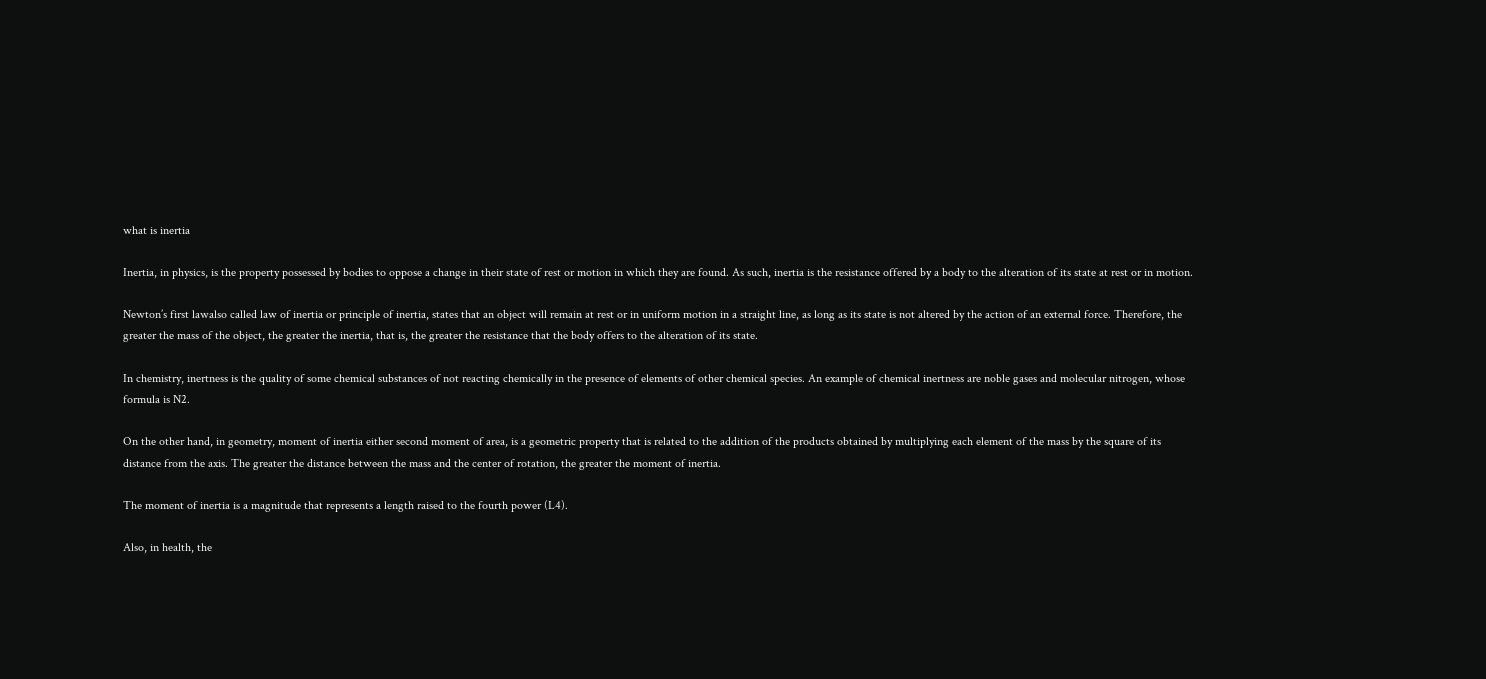what is inertia

Inertia, in physics, is the property possessed by bodies to oppose a change in their state of rest or motion in which they are found. As such, inertia is the resistance offered by a body to the alteration of its state at rest or in motion.

Newton’s first lawalso called law of inertia or principle of inertia, states that an object will remain at rest or in uniform motion in a straight line, as long as its state is not altered by the action of an external force. Therefore, the greater the mass of the object, the greater the inertia, that is, the greater the resistance that the body offers to the alteration of its state.

In chemistry, inertness is the quality of some chemical substances of not reacting chemically in the presence of elements of other chemical species. An example of chemical inertness are noble gases and molecular nitrogen, whose formula is N2.

On the other hand, in geometry, moment of inertia either second moment of area, is a geometric property that is related to the addition of the products obtained by multiplying each element of the mass by the square of its distance from the axis. The greater the distance between the mass and the center of rotation, the greater the moment of inertia.

The moment of inertia is a magnitude that represents a length raised to the fourth power (L4).

Also, in health, the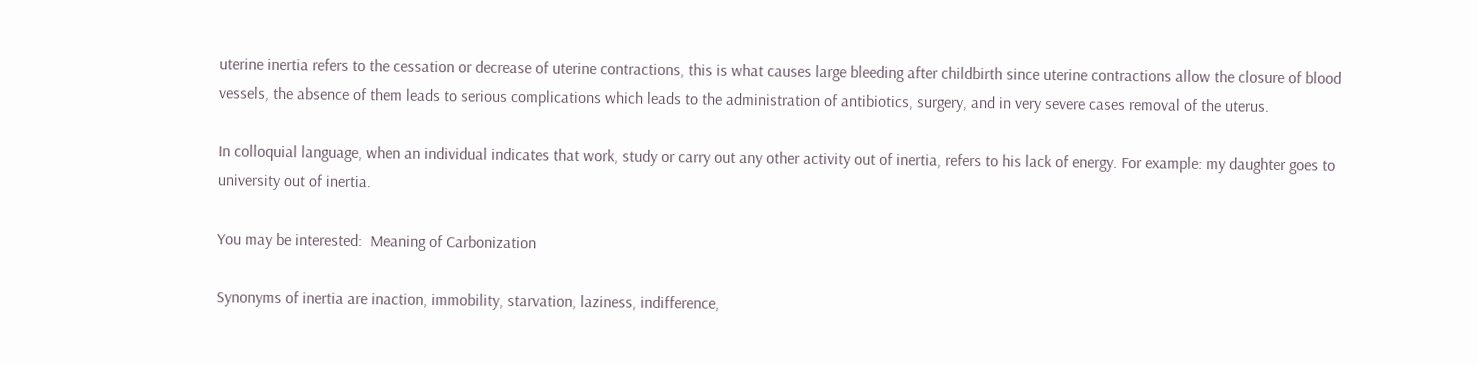uterine inertia refers to the cessation or decrease of uterine contractions, this is what causes large bleeding after childbirth since uterine contractions allow the closure of blood vessels, the absence of them leads to serious complications which leads to the administration of antibiotics, surgery, and in very severe cases removal of the uterus.

In colloquial language, when an individual indicates that work, study or carry out any other activity out of inertia, refers to his lack of energy. For example: my daughter goes to university out of inertia.

You may be interested:  Meaning of Carbonization

Synonyms of inertia are inaction, immobility, starvation, laziness, indifference,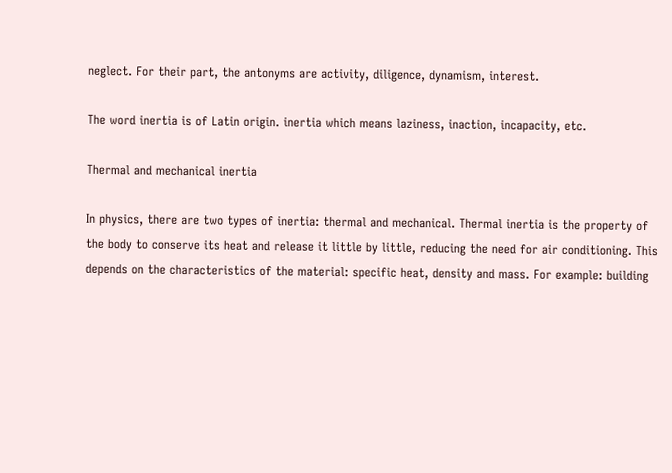neglect. For their part, the antonyms are activity, diligence, dynamism, interest.

The word inertia is of Latin origin. inertia which means laziness, inaction, incapacity, etc.

Thermal and mechanical inertia

In physics, there are two types of inertia: thermal and mechanical. Thermal inertia is the property of the body to conserve its heat and release it little by little, reducing the need for air conditioning. This depends on the characteristics of the material: specific heat, density and mass. For example: building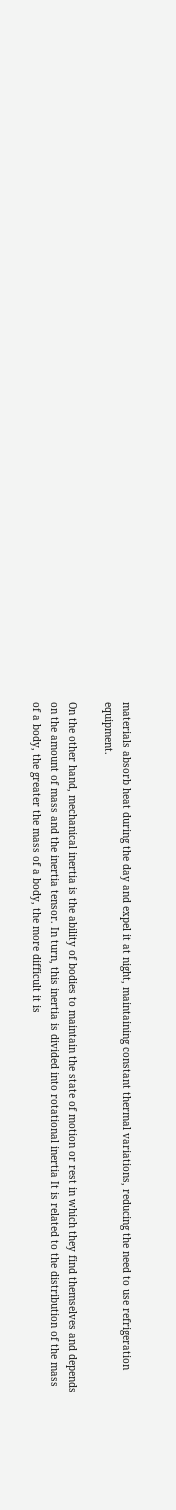materials absorb heat during the day and expel it at night, maintaining constant thermal variations, reducing the need to use refrigeration equipment.

On the other hand, mechanical inertia is the ability of bodies to maintain the state of motion or rest in which they find themselves and depends on the amount of mass and the inertia tensor. In turn, this inertia is divided into rotational inertia It is related to the distribution of the mass of a body, the greater the mass of a body, the more difficult it is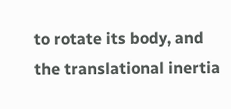to rotate its body, and the translational inertia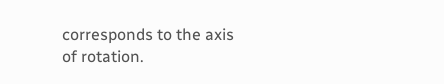corresponds to the axis of rotation.